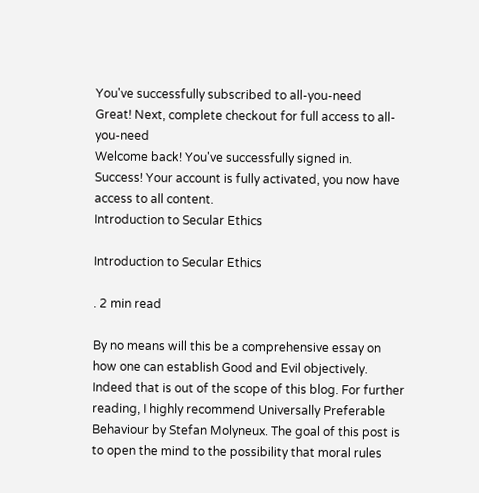You've successfully subscribed to all-you-need
Great! Next, complete checkout for full access to all-you-need
Welcome back! You've successfully signed in.
Success! Your account is fully activated, you now have access to all content.
Introduction to Secular Ethics

Introduction to Secular Ethics

. 2 min read

By no means will this be a comprehensive essay on how one can establish Good and Evil objectively. Indeed that is out of the scope of this blog. For further reading, I highly recommend Universally Preferable Behaviour by Stefan Molyneux. The goal of this post is to open the mind to the possibility that moral rules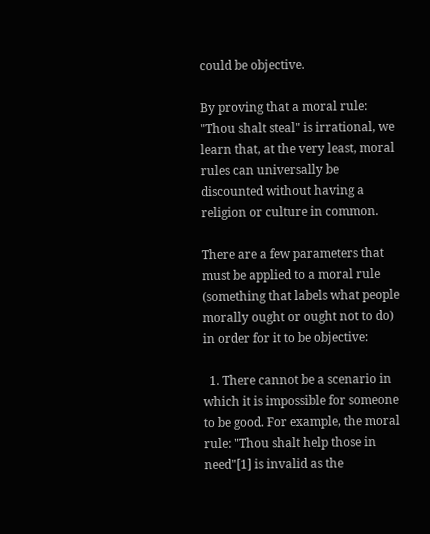could be objective.

By proving that a moral rule: "Thou shalt steal" is irrational, we learn that, at the very least, moral rules can universally be discounted without having a religion or culture in common.

There are a few parameters that must be applied to a moral rule (something that labels what people morally ought or ought not to do) in order for it to be objective:

  1. There cannot be a scenario in which it is impossible for someone to be good. For example, the moral rule: "Thou shalt help those in need"[1] is invalid as the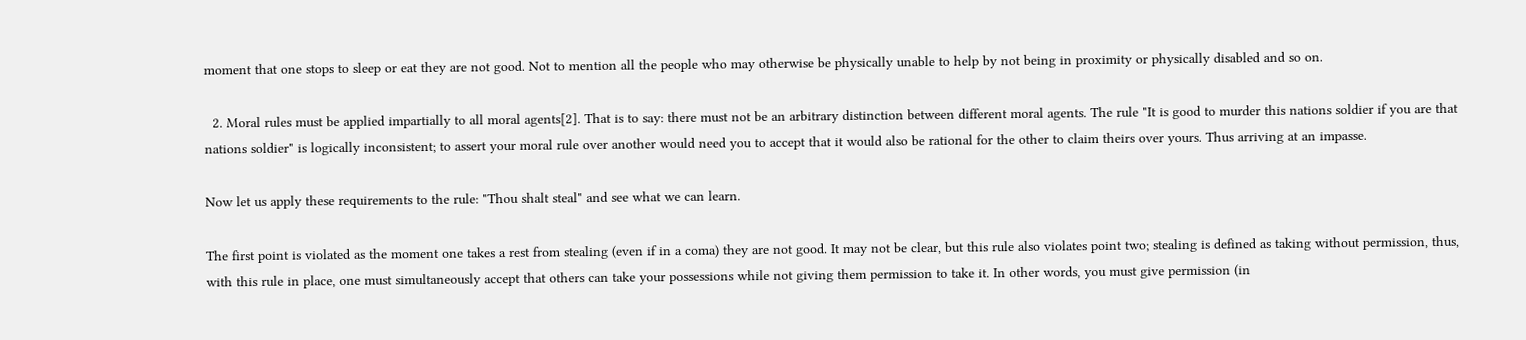moment that one stops to sleep or eat they are not good. Not to mention all the people who may otherwise be physically unable to help by not being in proximity or physically disabled and so on.

  2. Moral rules must be applied impartially to all moral agents[2]. That is to say: there must not be an arbitrary distinction between different moral agents. The rule "It is good to murder this nations soldier if you are that nations soldier" is logically inconsistent; to assert your moral rule over another would need you to accept that it would also be rational for the other to claim theirs over yours. Thus arriving at an impasse.

Now let us apply these requirements to the rule: "Thou shalt steal" and see what we can learn.

The first point is violated as the moment one takes a rest from stealing (even if in a coma) they are not good. It may not be clear, but this rule also violates point two; stealing is defined as taking without permission, thus, with this rule in place, one must simultaneously accept that others can take your possessions while not giving them permission to take it. In other words, you must give permission (in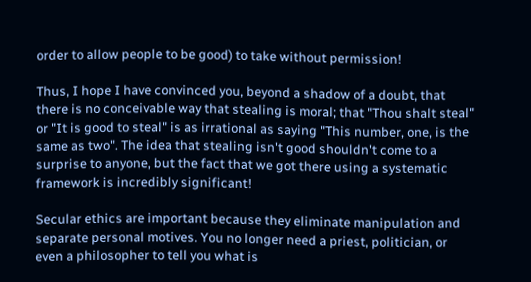order to allow people to be good) to take without permission!

Thus, I hope I have convinced you, beyond a shadow of a doubt, that there is no conceivable way that stealing is moral; that "Thou shalt steal" or "It is good to steal" is as irrational as saying "This number, one, is the same as two". The idea that stealing isn't good shouldn't come to a surprise to anyone, but the fact that we got there using a systematic framework is incredibly significant!

Secular ethics are important because they eliminate manipulation and separate personal motives. You no longer need a priest, politician, or even a philosopher to tell you what is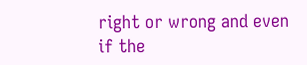right or wrong and even if the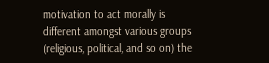motivation to act morally is different amongst various groups (religious, political, and so on) the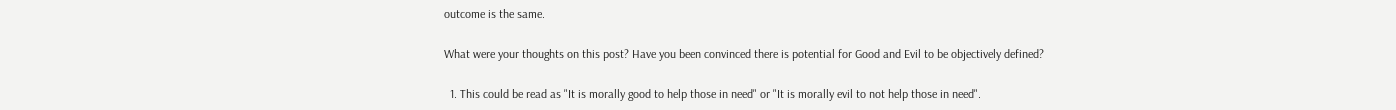outcome is the same.

What were your thoughts on this post? Have you been convinced there is potential for Good and Evil to be objectively defined?

  1. This could be read as "It is morally good to help those in need" or "It is morally evil to not help those in need".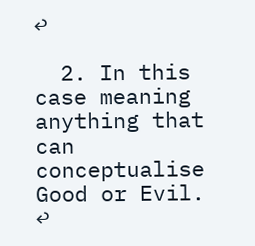↩

  2. In this case meaning anything that can conceptualise Good or Evil. ↩